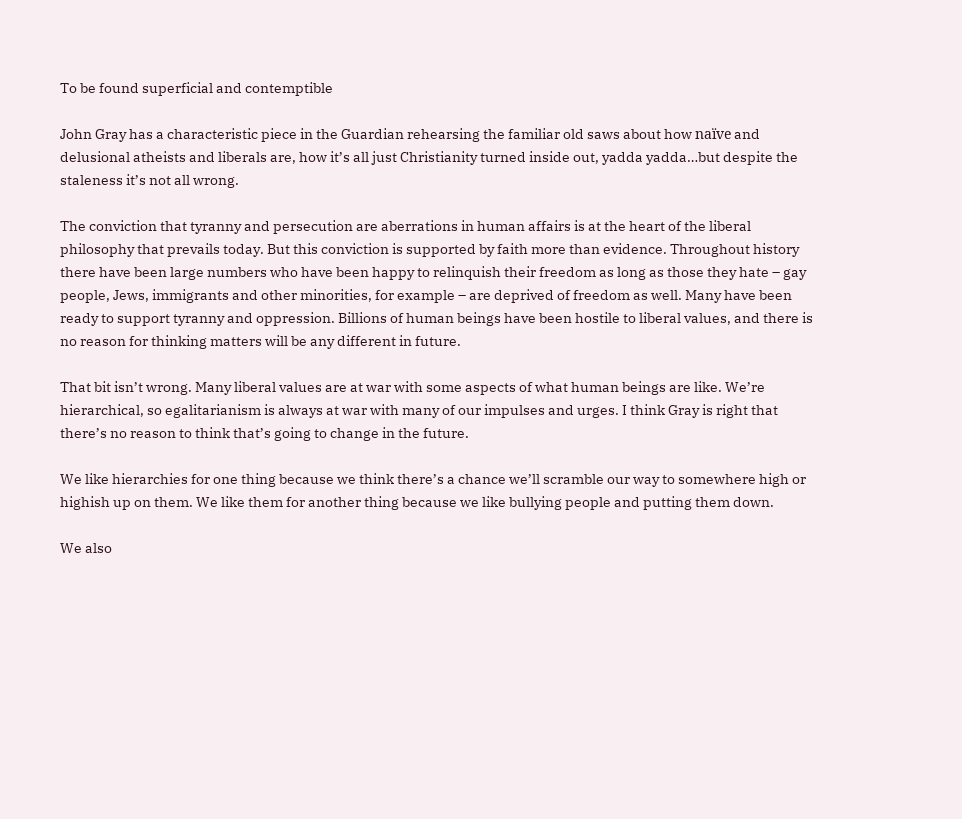To be found superficial and contemptible

John Gray has a characteristic piece in the Guardian rehearsing the familiar old saws about how naïve and delusional atheists and liberals are, how it’s all just Christianity turned inside out, yadda yadda…but despite the staleness it’s not all wrong.

The conviction that tyranny and persecution are aberrations in human affairs is at the heart of the liberal philosophy that prevails today. But this conviction is supported by faith more than evidence. Throughout history there have been large numbers who have been happy to relinquish their freedom as long as those they hate – gay people, Jews, immigrants and other minorities, for example – are deprived of freedom as well. Many have been ready to support tyranny and oppression. Billions of human beings have been hostile to liberal values, and there is no reason for thinking matters will be any different in future.

That bit isn’t wrong. Many liberal values are at war with some aspects of what human beings are like. We’re hierarchical, so egalitarianism is always at war with many of our impulses and urges. I think Gray is right that there’s no reason to think that’s going to change in the future.

We like hierarchies for one thing because we think there’s a chance we’ll scramble our way to somewhere high or highish up on them. We like them for another thing because we like bullying people and putting them down.

We also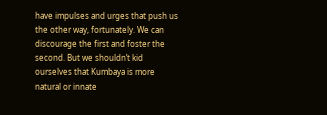have impulses and urges that push us the other way, fortunately. We can discourage the first and foster the second. But we shouldn’t kid ourselves that Kumbaya is more natural or innate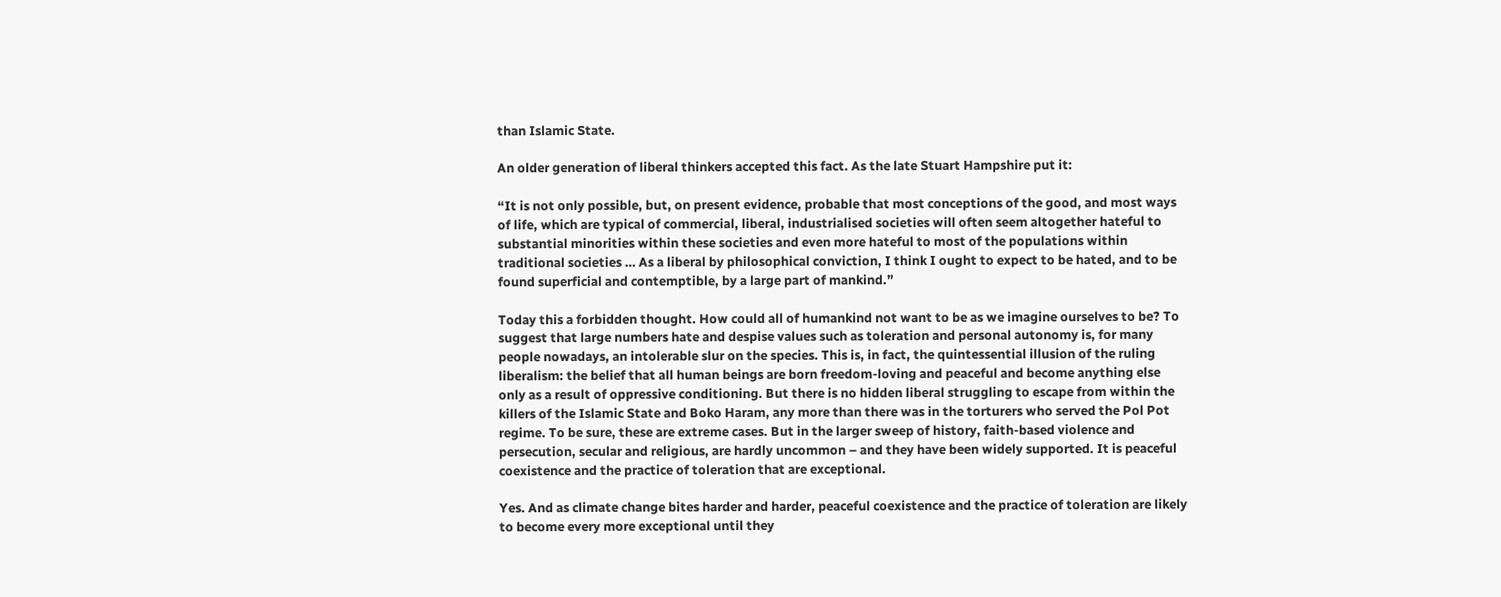than Islamic State.

An older generation of liberal thinkers accepted this fact. As the late Stuart Hampshire put it:

“It is not only possible, but, on present evidence, probable that most conceptions of the good, and most ways of life, which are typical of commercial, liberal, industrialised societies will often seem altogether hateful to substantial minorities within these societies and even more hateful to most of the populations within traditional societies … As a liberal by philosophical conviction, I think I ought to expect to be hated, and to be found superficial and contemptible, by a large part of mankind.”

Today this a forbidden thought. How could all of humankind not want to be as we imagine ourselves to be? To suggest that large numbers hate and despise values such as toleration and personal autonomy is, for many people nowadays, an intolerable slur on the species. This is, in fact, the quintessential illusion of the ruling liberalism: the belief that all human beings are born freedom-loving and peaceful and become anything else only as a result of oppressive conditioning. But there is no hidden liberal struggling to escape from within the killers of the Islamic State and Boko Haram, any more than there was in the torturers who served the Pol Pot regime. To be sure, these are extreme cases. But in the larger sweep of history, faith-based violence and persecution, secular and religious, are hardly uncommon – and they have been widely supported. It is peaceful coexistence and the practice of toleration that are exceptional.

Yes. And as climate change bites harder and harder, peaceful coexistence and the practice of toleration are likely to become every more exceptional until they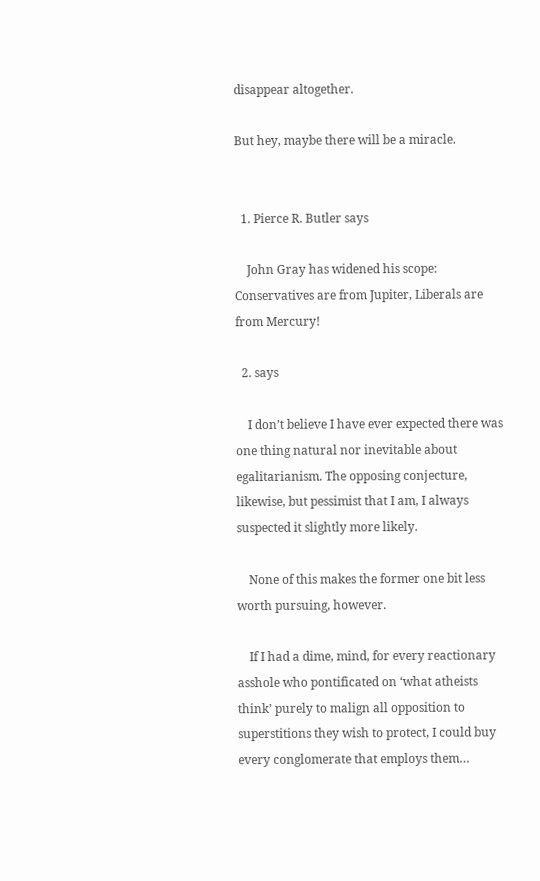disappear altogether.

But hey, maybe there will be a miracle.


  1. Pierce R. Butler says

    John Gray has widened his scope: Conservatives are from Jupiter, Liberals are from Mercury!

  2. says

    I don’t believe I have ever expected there was one thing natural nor inevitable about egalitarianism. The opposing conjecture, likewise, but pessimist that I am, I always suspected it slightly more likely.

    None of this makes the former one bit less worth pursuing, however.

    If I had a dime, mind, for every reactionary asshole who pontificated on ‘what atheists think’ purely to malign all opposition to superstitions they wish to protect, I could buy every conglomerate that employs them…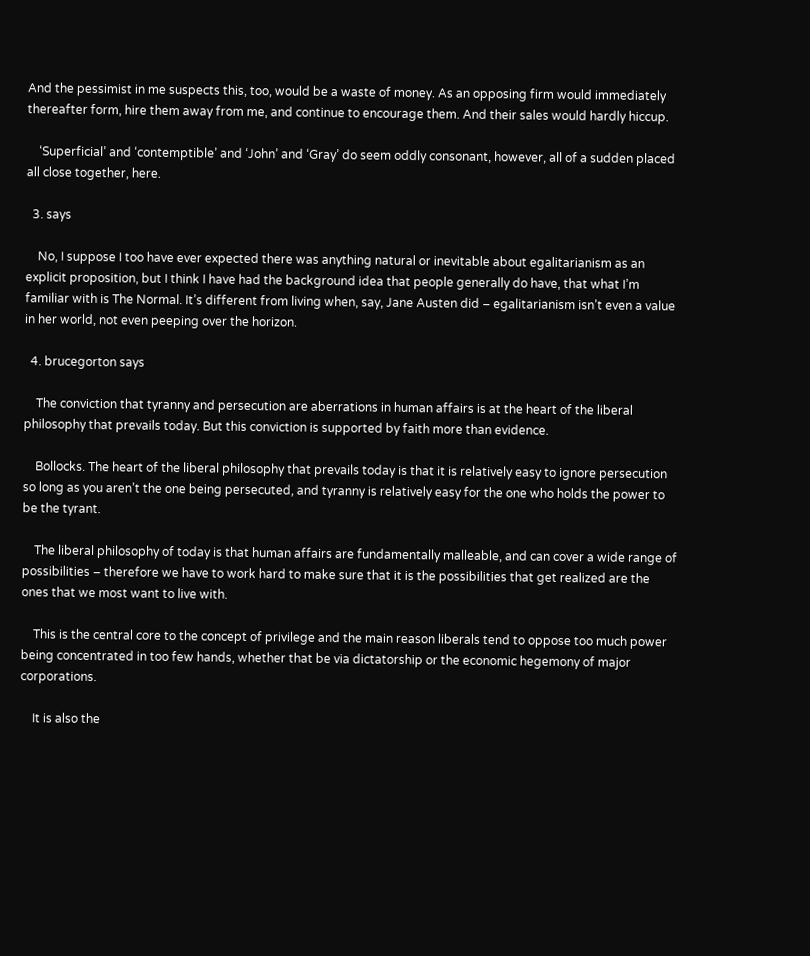And the pessimist in me suspects this, too, would be a waste of money. As an opposing firm would immediately thereafter form, hire them away from me, and continue to encourage them. And their sales would hardly hiccup.

    ‘Superficial’ and ‘contemptible’ and ‘John’ and ‘Gray’ do seem oddly consonant, however, all of a sudden placed all close together, here.

  3. says

    No, I suppose I too have ever expected there was anything natural or inevitable about egalitarianism as an explicit proposition, but I think I have had the background idea that people generally do have, that what I’m familiar with is The Normal. It’s different from living when, say, Jane Austen did – egalitarianism isn’t even a value in her world, not even peeping over the horizon.

  4. brucegorton says

    The conviction that tyranny and persecution are aberrations in human affairs is at the heart of the liberal philosophy that prevails today. But this conviction is supported by faith more than evidence.

    Bollocks. The heart of the liberal philosophy that prevails today is that it is relatively easy to ignore persecution so long as you aren’t the one being persecuted, and tyranny is relatively easy for the one who holds the power to be the tyrant.

    The liberal philosophy of today is that human affairs are fundamentally malleable, and can cover a wide range of possibilities – therefore we have to work hard to make sure that it is the possibilities that get realized are the ones that we most want to live with.

    This is the central core to the concept of privilege and the main reason liberals tend to oppose too much power being concentrated in too few hands, whether that be via dictatorship or the economic hegemony of major corporations.

    It is also the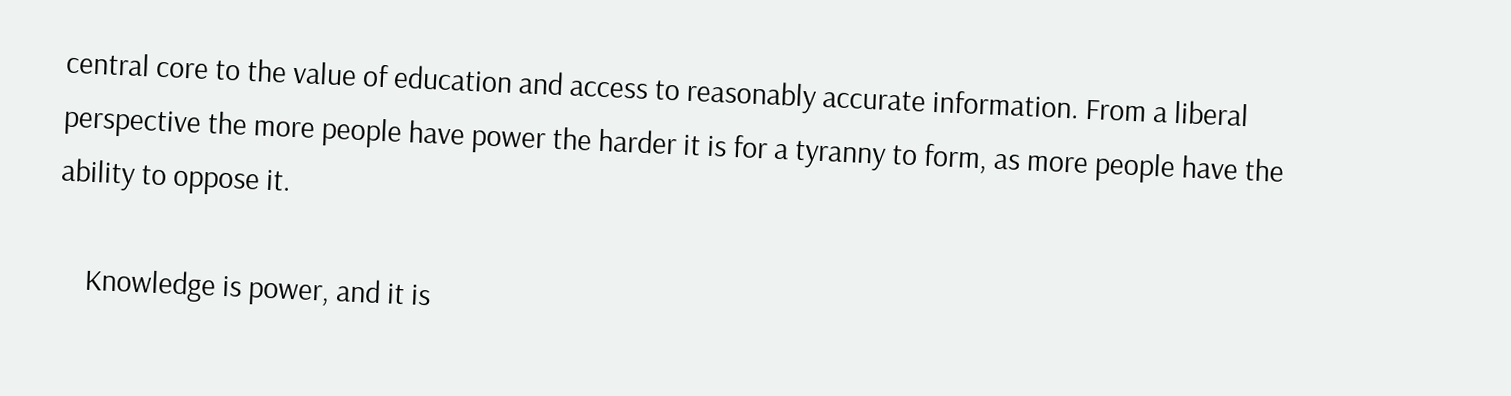central core to the value of education and access to reasonably accurate information. From a liberal perspective the more people have power the harder it is for a tyranny to form, as more people have the ability to oppose it.

    Knowledge is power, and it is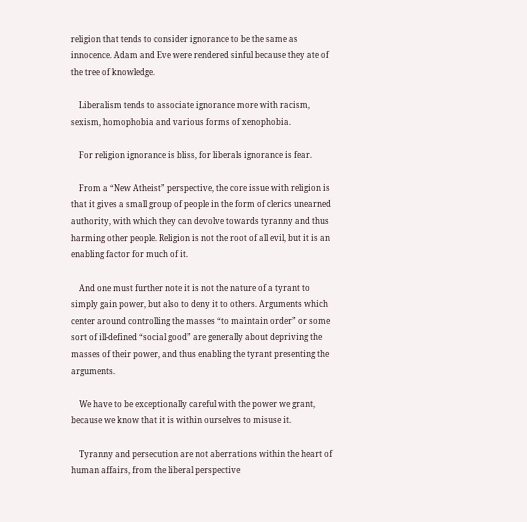religion that tends to consider ignorance to be the same as innocence. Adam and Eve were rendered sinful because they ate of the tree of knowledge.

    Liberalism tends to associate ignorance more with racism, sexism, homophobia and various forms of xenophobia.

    For religion ignorance is bliss, for liberals ignorance is fear.

    From a “New Atheist” perspective, the core issue with religion is that it gives a small group of people in the form of clerics unearned authority, with which they can devolve towards tyranny and thus harming other people. Religion is not the root of all evil, but it is an enabling factor for much of it.

    And one must further note it is not the nature of a tyrant to simply gain power, but also to deny it to others. Arguments which center around controlling the masses “to maintain order” or some sort of ill-defined “social good” are generally about depriving the masses of their power, and thus enabling the tyrant presenting the arguments.

    We have to be exceptionally careful with the power we grant, because we know that it is within ourselves to misuse it.

    Tyranny and persecution are not aberrations within the heart of human affairs, from the liberal perspective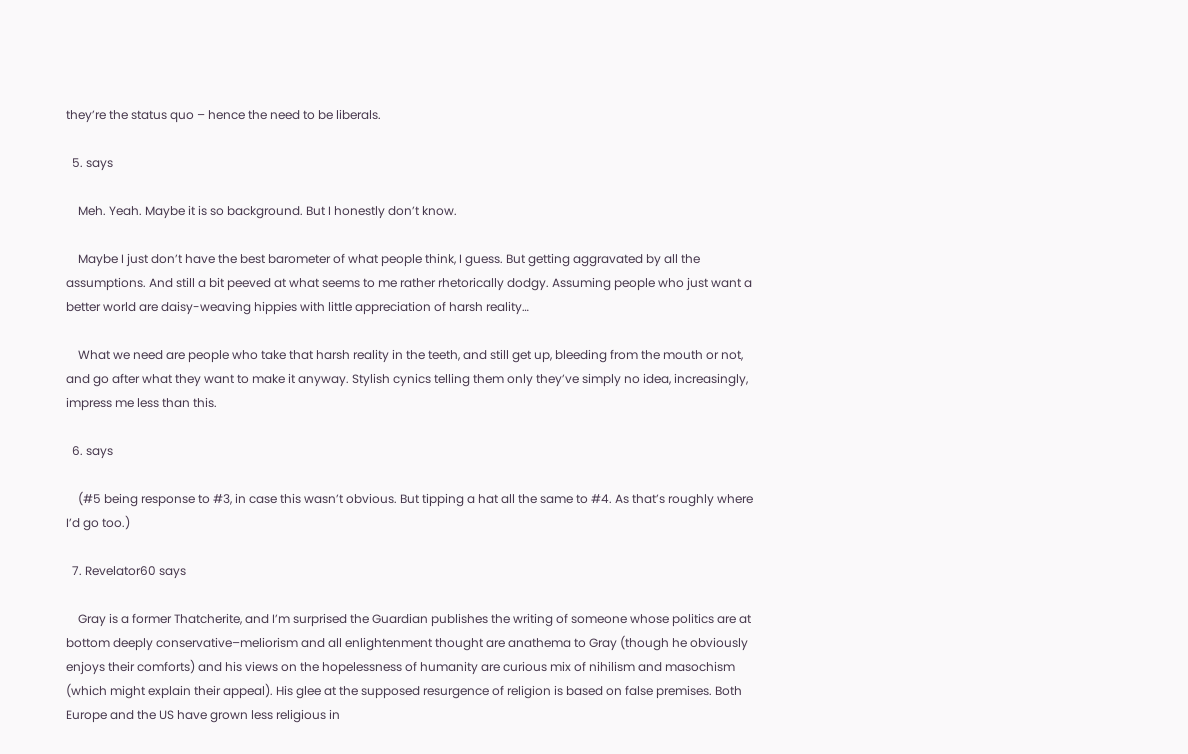they’re the status quo – hence the need to be liberals.

  5. says

    Meh. Yeah. Maybe it is so background. But I honestly don’t know.

    Maybe I just don’t have the best barometer of what people think, I guess. But getting aggravated by all the assumptions. And still a bit peeved at what seems to me rather rhetorically dodgy. Assuming people who just want a better world are daisy-weaving hippies with little appreciation of harsh reality…

    What we need are people who take that harsh reality in the teeth, and still get up, bleeding from the mouth or not, and go after what they want to make it anyway. Stylish cynics telling them only they’ve simply no idea, increasingly, impress me less than this.

  6. says

    (#5 being response to #3, in case this wasn’t obvious. But tipping a hat all the same to #4. As that’s roughly where I’d go too.)

  7. Revelator60 says

    Gray is a former Thatcherite, and I’m surprised the Guardian publishes the writing of someone whose politics are at bottom deeply conservative–meliorism and all enlightenment thought are anathema to Gray (though he obviously enjoys their comforts) and his views on the hopelessness of humanity are curious mix of nihilism and masochism (which might explain their appeal). His glee at the supposed resurgence of religion is based on false premises. Both Europe and the US have grown less religious in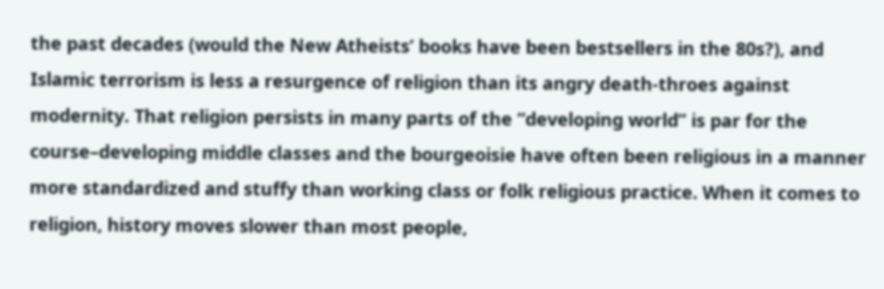the past decades (would the New Atheists’ books have been bestsellers in the 80s?), and Islamic terrorism is less a resurgence of religion than its angry death-throes against modernity. That religion persists in many parts of the “developing world” is par for the course–developing middle classes and the bourgeoisie have often been religious in a manner more standardized and stuffy than working class or folk religious practice. When it comes to religion, history moves slower than most people,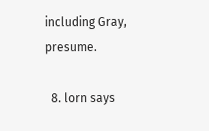including Gray, presume.

  8. lorn says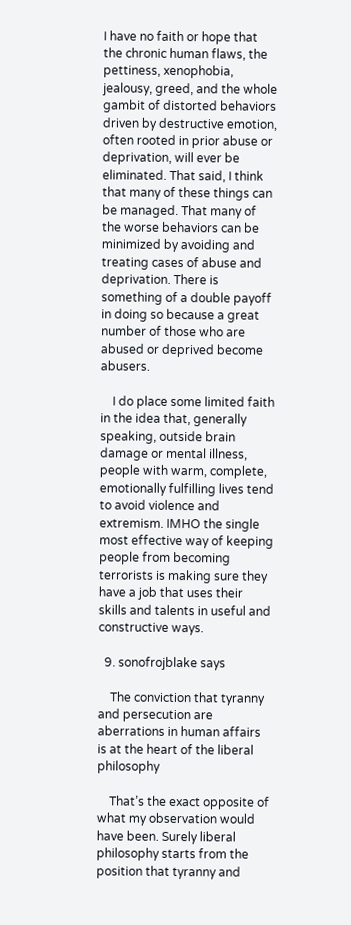I have no faith or hope that the chronic human flaws, the pettiness, xenophobia, jealousy, greed, and the whole gambit of distorted behaviors driven by destructive emotion, often rooted in prior abuse or deprivation, will ever be eliminated. That said, I think that many of these things can be managed. That many of the worse behaviors can be minimized by avoiding and treating cases of abuse and deprivation. There is something of a double payoff in doing so because a great number of those who are abused or deprived become abusers.

    I do place some limited faith in the idea that, generally speaking, outside brain damage or mental illness, people with warm, complete, emotionally fulfilling lives tend to avoid violence and extremism. IMHO the single most effective way of keeping people from becoming terrorists is making sure they have a job that uses their skills and talents in useful and constructive ways.

  9. sonofrojblake says

    The conviction that tyranny and persecution are aberrations in human affairs is at the heart of the liberal philosophy

    That’s the exact opposite of what my observation would have been. Surely liberal philosophy starts from the position that tyranny and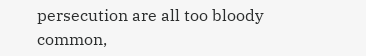persecution are all too bloody common,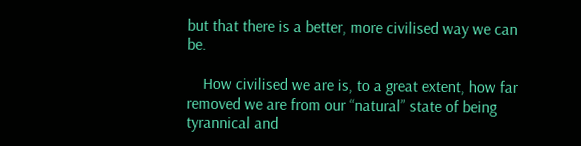but that there is a better, more civilised way we can be.

    How civilised we are is, to a great extent, how far removed we are from our “natural” state of being tyrannical and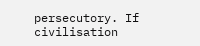persecutory. If civilisation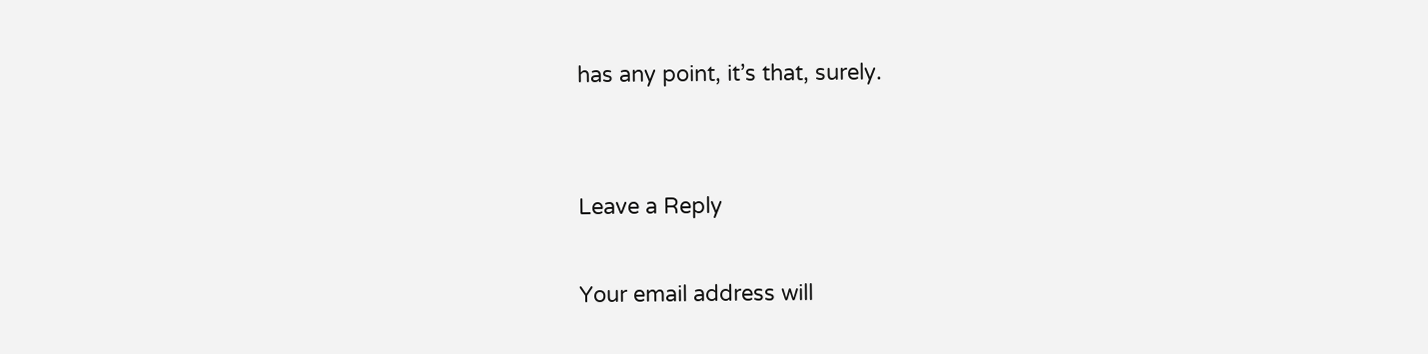has any point, it’s that, surely.


Leave a Reply

Your email address will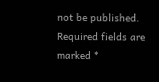not be published. Required fields are marked *